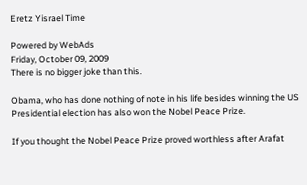Eretz Yisrael Time

Powered by WebAds
Friday, October 09, 2009
There is no bigger joke than this.

Obama, who has done nothing of note in his life besides winning the US Presidential election has also won the Nobel Peace Prize.

If you thought the Nobel Peace Prize proved worthless after Arafat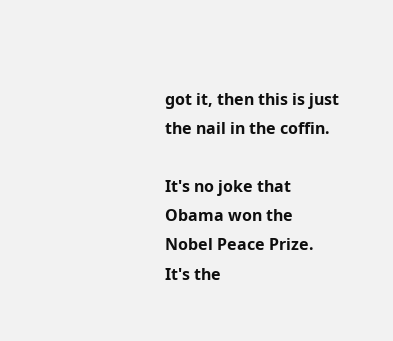got it, then this is just the nail in the coffin.

It's no joke that Obama won the Nobel Peace Prize. It's the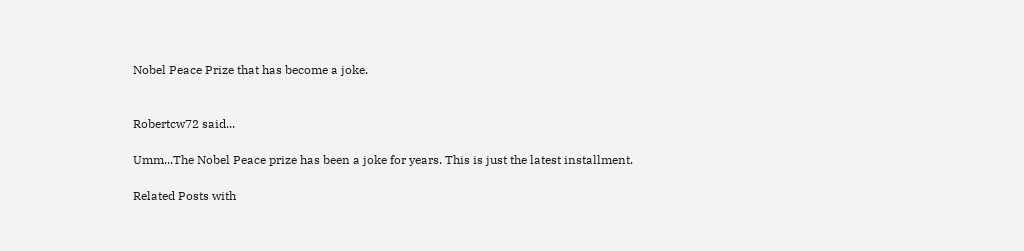Nobel Peace Prize that has become a joke.


Robertcw72 said...

Umm...The Nobel Peace prize has been a joke for years. This is just the latest installment.

Related Posts with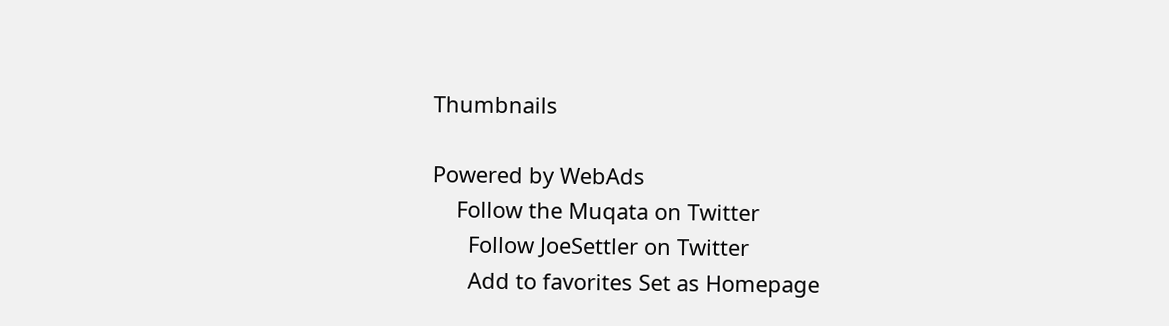Thumbnails

Powered by WebAds
    Follow the Muqata on Twitter
      Follow JoeSettler on Twitter
      Add to favorites Set as Homepage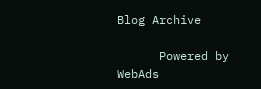Blog Archive

      Powered by WebAds